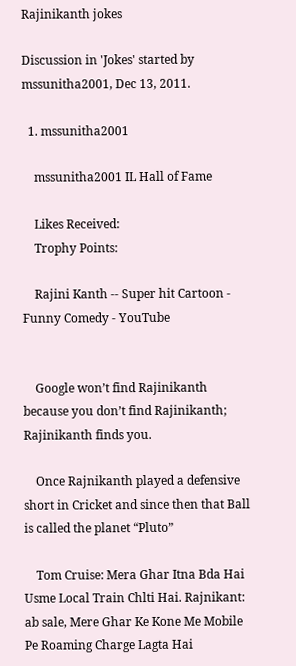Rajinikanth jokes

Discussion in 'Jokes' started by mssunitha2001, Dec 13, 2011.

  1. mssunitha2001

    mssunitha2001 IL Hall of Fame

    Likes Received:
    Trophy Points:

    Rajini Kanth -- Super hit Cartoon - Funny Comedy - YouTube


    Google won’t find Rajinikanth because you don’t find Rajinikanth; Rajinikanth finds you.

    Once Rajnikanth played a defensive short in Cricket and since then that Ball is called the planet “Pluto”

    Tom Cruise: Mera Ghar Itna Bda Hai Usme Local Train Chlti Hai. Rajnikant: ab sale, Mere Ghar Ke Kone Me Mobile Pe Roaming Charge Lagta Hai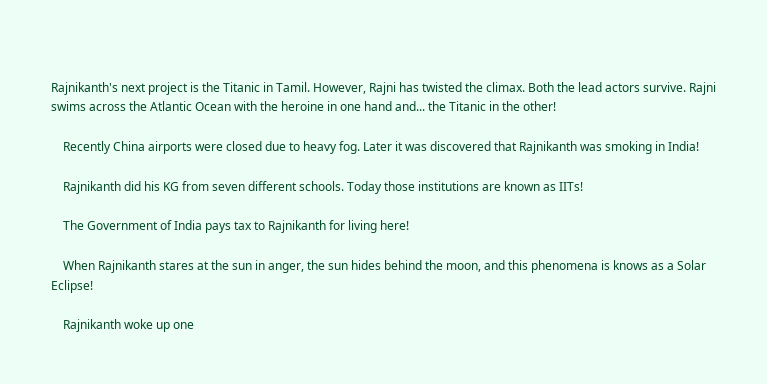Rajnikanth's next project is the Titanic in Tamil. However, Rajni has twisted the climax. Both the lead actors survive. Rajni swims across the Atlantic Ocean with the heroine in one hand and... the Titanic in the other!

    Recently China airports were closed due to heavy fog. Later it was discovered that Rajnikanth was smoking in India!

    Rajnikanth did his KG from seven different schools. Today those institutions are known as IITs!

    The Government of India pays tax to Rajnikanth for living here!

    When Rajnikanth stares at the sun in anger, the sun hides behind the moon, and this phenomena is knows as a Solar Eclipse!

    Rajnikanth woke up one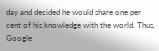day and decided he would share one per cent of his knowledge with the world. Thus, Google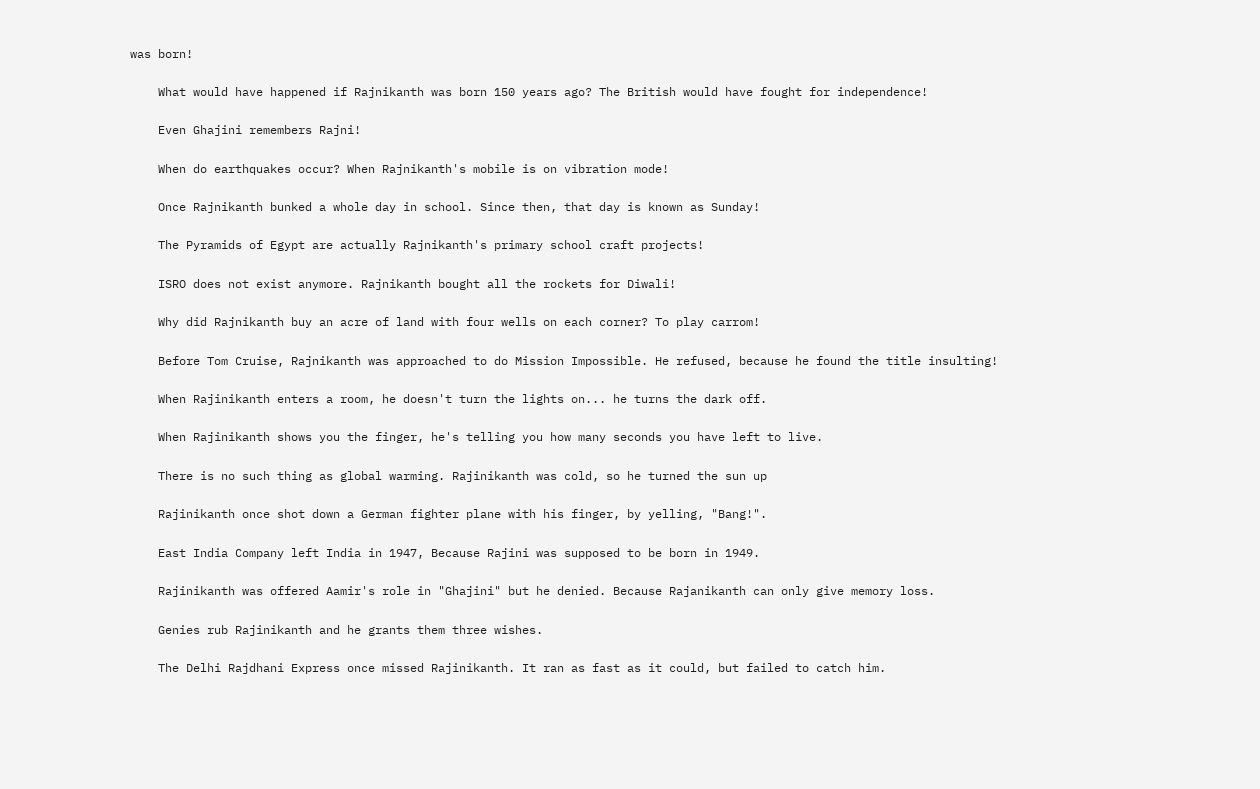was born!

    What would have happened if Rajnikanth was born 150 years ago? The British would have fought for independence!

    Even Ghajini remembers Rajni!

    When do earthquakes occur? When Rajnikanth's mobile is on vibration mode!

    Once Rajnikanth bunked a whole day in school. Since then, that day is known as Sunday!

    The Pyramids of Egypt are actually Rajnikanth's primary school craft projects!

    ISRO does not exist anymore. Rajnikanth bought all the rockets for Diwali!

    Why did Rajnikanth buy an acre of land with four wells on each corner? To play carrom!

    Before Tom Cruise, Rajnikanth was approached to do Mission Impossible. He refused, because he found the title insulting!

    When Rajinikanth enters a room, he doesn't turn the lights on... he turns the dark off.

    When Rajinikanth shows you the finger, he's telling you how many seconds you have left to live.

    There is no such thing as global warming. Rajinikanth was cold, so he turned the sun up

    Rajinikanth once shot down a German fighter plane with his finger, by yelling, "Bang!".

    East India Company left India in 1947, Because Rajini was supposed to be born in 1949.

    Rajinikanth was offered Aamir's role in "Ghajini" but he denied. Because Rajanikanth can only give memory loss.

    Genies rub Rajinikanth and he grants them three wishes.

    The Delhi Rajdhani Express once missed Rajinikanth. It ran as fast as it could, but failed to catch him.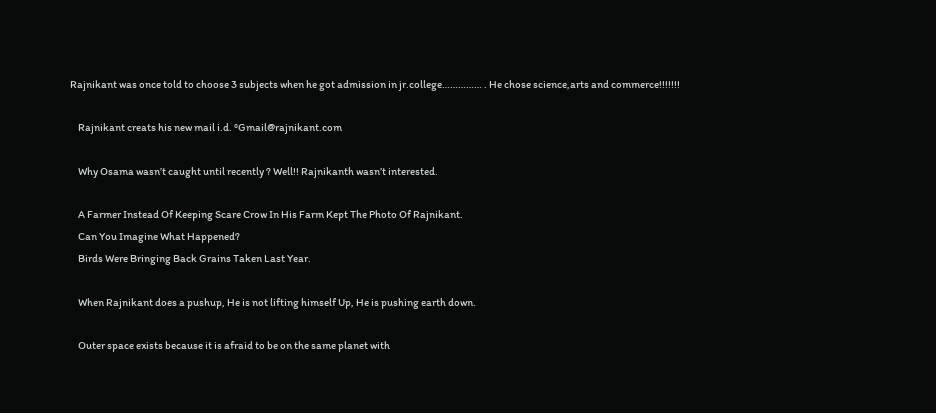Rajnikant was once told to choose 3 subjects when he got admission in jr.college…………… . He chose science,arts and commerce!!!!!!!

    Rajnikant creats his new mail i.d. ⁰Gmail@rajnikant.com

    Why Osama wasn’t caught until recently ? Well!! Rajnikanth wasn’t interested.

    A Farmer Instead Of Keeping Scare Crow In His Farm Kept The Photo Of Rajnikant.
    Can You Imagine What Happened?
    Birds Were Bringing Back Grains Taken Last Year.

    When Rajnikant does a pushup, He is not lifting himself Up, He is pushing earth down.

    Outer space exists because it is afraid to be on the same planet with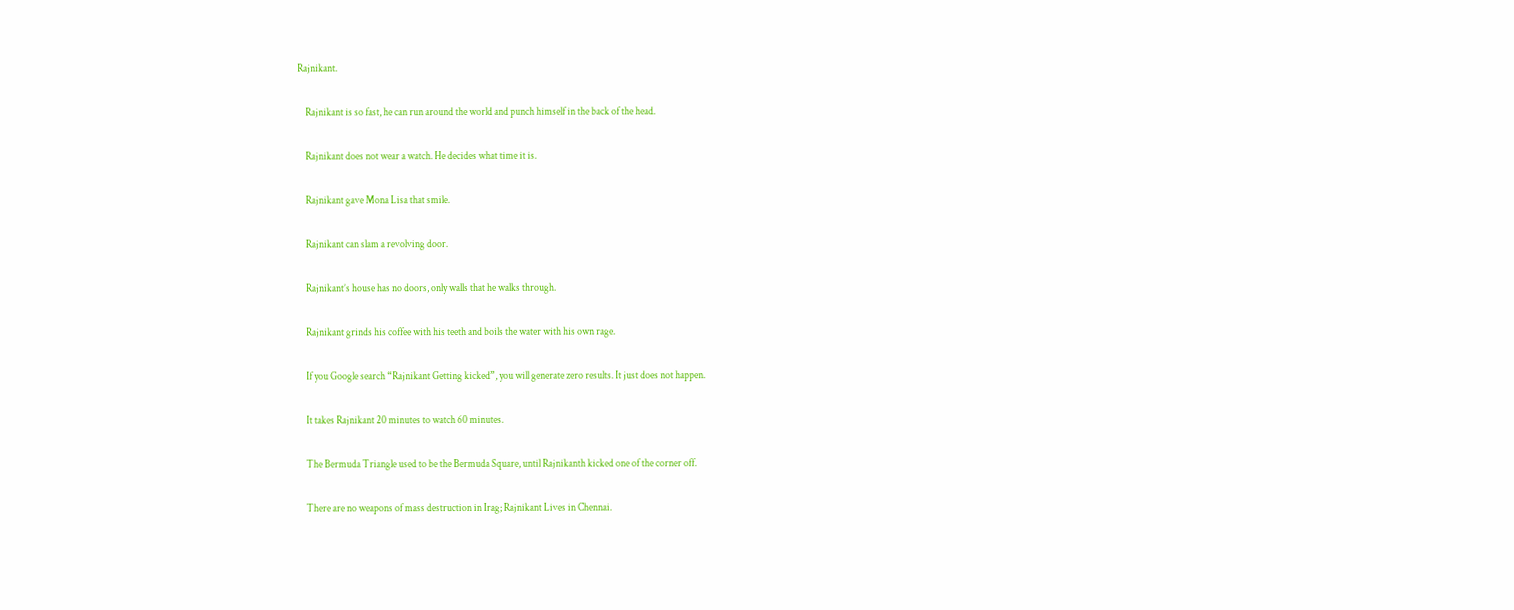Rajnikant.

    Rajnikant is so fast, he can run around the world and punch himself in the back of the head.

    Rajnikant does not wear a watch. He decides what time it is.

    Rajnikant gave Mona Lisa that smile.

    Rajnikant can slam a revolving door.

    Rajnikant’s house has no doors, only walls that he walks through.

    Rajnikant grinds his coffee with his teeth and boils the water with his own rage.

    If you Google search “Rajnikant Getting kicked”, you will generate zero results. It just does not happen.

    It takes Rajnikant 20 minutes to watch 60 minutes.

    The Bermuda Triangle used to be the Bermuda Square, until Rajnikanth kicked one of the corner off.

    There are no weapons of mass destruction in Irag; Rajnikant Lives in Chennai.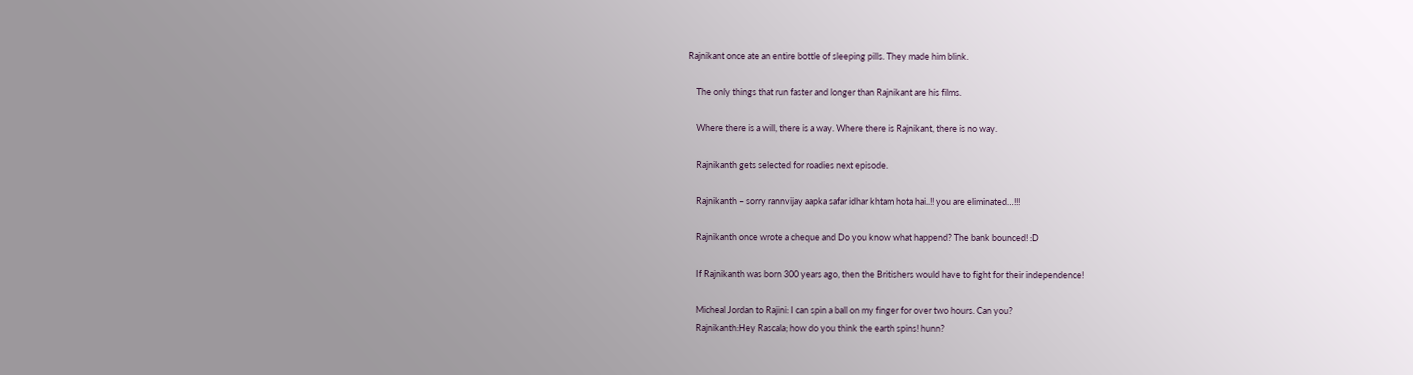Rajnikant once ate an entire bottle of sleeping pills. They made him blink.

    The only things that run faster and longer than Rajnikant are his films.

    Where there is a will, there is a way. Where there is Rajnikant, there is no way.

    Rajnikanth gets selected for roadies next episode.

    Rajnikanth – sorry rannvijay aapka safar idhar khtam hota hai..!! you are eliminated…!!!

    Rajnikanth once wrote a cheque and Do you know what happend? The bank bounced! :D

    If Rajnikanth was born 300 years ago, then the Britishers would have to fight for their independence!

    Micheal Jordan to Rajini: I can spin a ball on my finger for over two hours. Can you?
    Rajnikanth:Hey Rascala; how do you think the earth spins! hunn?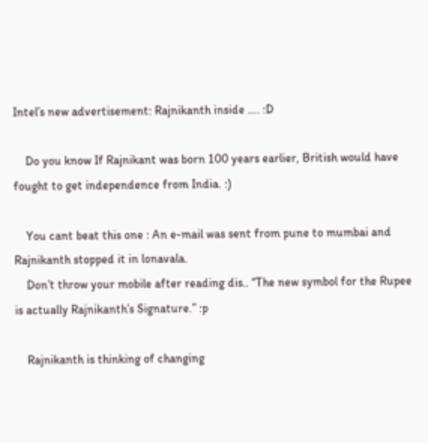Intel’s new advertisement: Rajnikanth inside …. :D

    Do you know If Rajnikant was born 100 years earlier, British would have fought to get independence from India. :)

    You cant beat this one : An e-mail was sent from pune to mumbai and Rajnikanth stopped it in lonavala.
    Don’t throw your mobile after reading dis.. “The new symbol for the Rupee is actually Rajnikanth’s Signature.” :p

    Rajnikanth is thinking of changing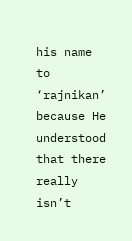his name to ‘rajnikan’ because He understood that there really isn’t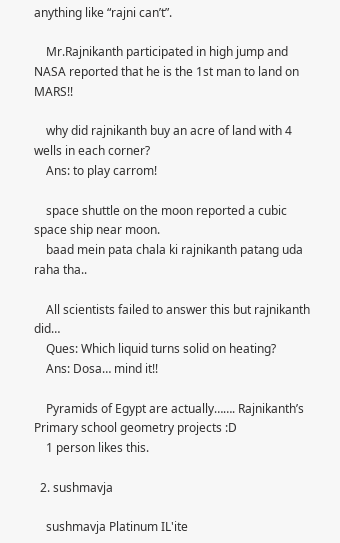anything like “rajni can’t”.

    Mr.Rajnikanth participated in high jump and NASA reported that he is the 1st man to land on MARS!!

    why did rajnikanth buy an acre of land with 4 wells in each corner?
    Ans: to play carrom!

    space shuttle on the moon reported a cubic space ship near moon.
    baad mein pata chala ki rajnikanth patang uda raha tha..

    All scientists failed to answer this but rajnikanth did…
    Ques: Which liquid turns solid on heating?
    Ans: Dosa… mind it!!

    Pyramids of Egypt are actually……. Rajnikanth’s Primary school geometry projects :D
    1 person likes this.

  2. sushmavja

    sushmavja Platinum IL'ite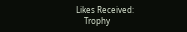Likes Received:
    Trophy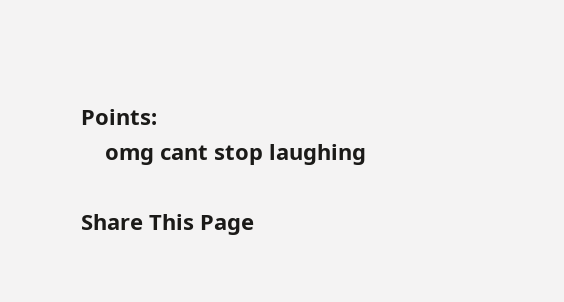Points:
    omg cant stop laughing

Share This Page